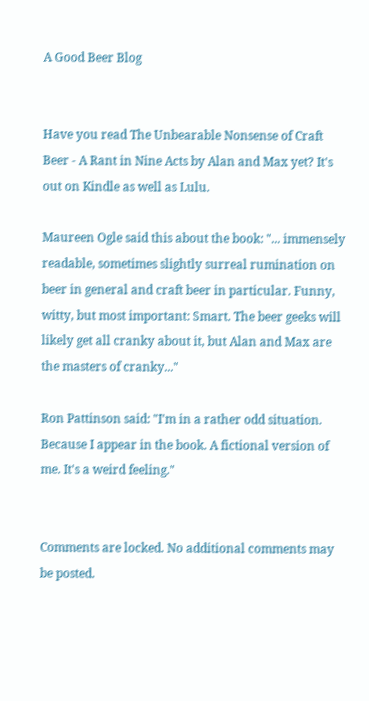A Good Beer Blog


Have you read The Unbearable Nonsense of Craft Beer - A Rant in Nine Acts by Alan and Max yet? It's out on Kindle as well as Lulu.

Maureen Ogle said this about the book: "... immensely readable, sometimes slightly surreal rumination on beer in general and craft beer in particular. Funny, witty, but most important: Smart. The beer geeks will likely get all cranky about it, but Alan and Max are the masters of cranky..."

Ron Pattinson said: "I'm in a rather odd situation. Because I appear in the book. A fictional version of me. It's a weird feeling."


Comments are locked. No additional comments may be posted.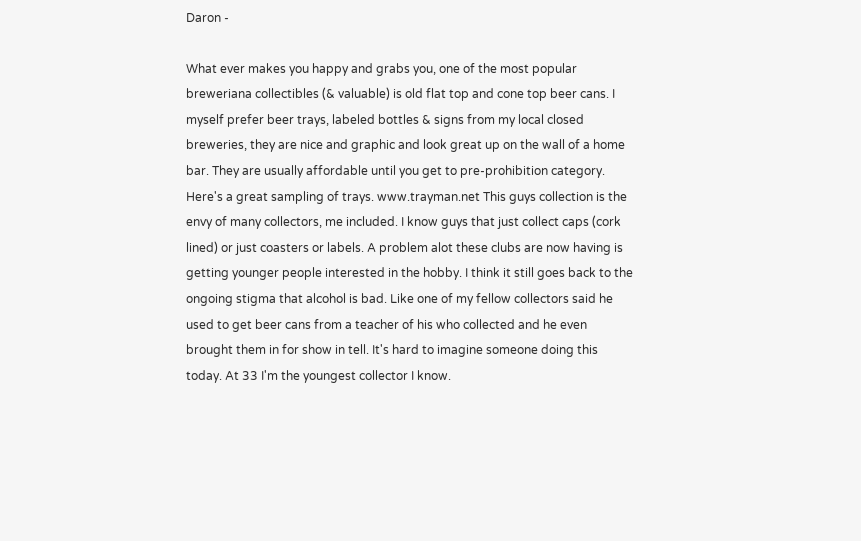Daron -

What ever makes you happy and grabs you, one of the most popular breweriana collectibles (& valuable) is old flat top and cone top beer cans. I myself prefer beer trays, labeled bottles & signs from my local closed breweries, they are nice and graphic and look great up on the wall of a home bar. They are usually affordable until you get to pre-prohibition category. Here's a great sampling of trays. www.trayman.net This guys collection is the envy of many collectors, me included. I know guys that just collect caps (cork lined) or just coasters or labels. A problem alot these clubs are now having is getting younger people interested in the hobby. I think it still goes back to the ongoing stigma that alcohol is bad. Like one of my fellow collectors said he used to get beer cans from a teacher of his who collected and he even brought them in for show in tell. It's hard to imagine someone doing this today. At 33 I'm the youngest collector I know.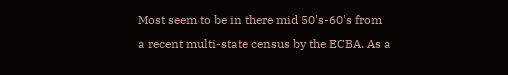Most seem to be in there mid 50's-60's from a recent multi-state census by the ECBA. As a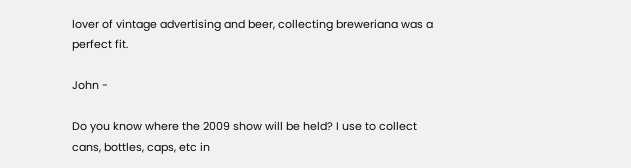lover of vintage advertising and beer, collecting breweriana was a perfect fit.

John -

Do you know where the 2009 show will be held? I use to collect cans, bottles, caps, etc in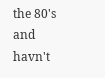the 80's and havn't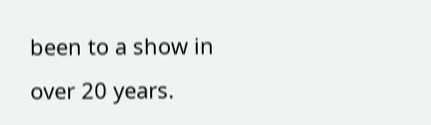been to a show in over 20 years.